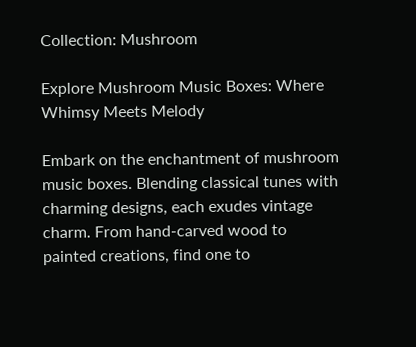Collection: Mushroom

Explore Mushroom Music Boxes: Where Whimsy Meets Melody

Embark on the enchantment of mushroom music boxes. Blending classical tunes with charming designs, each exudes vintage charm. From hand-carved wood to painted creations, find one to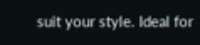suit your style. Ideal for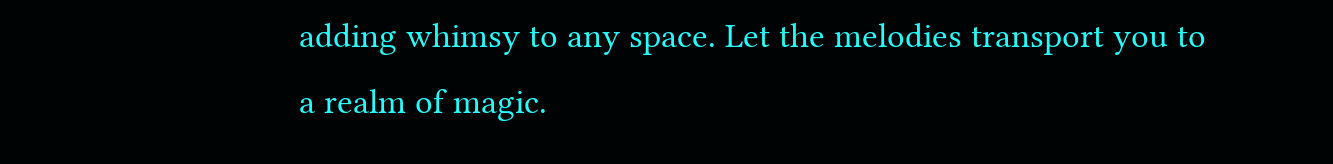adding whimsy to any space. Let the melodies transport you to a realm of magic.